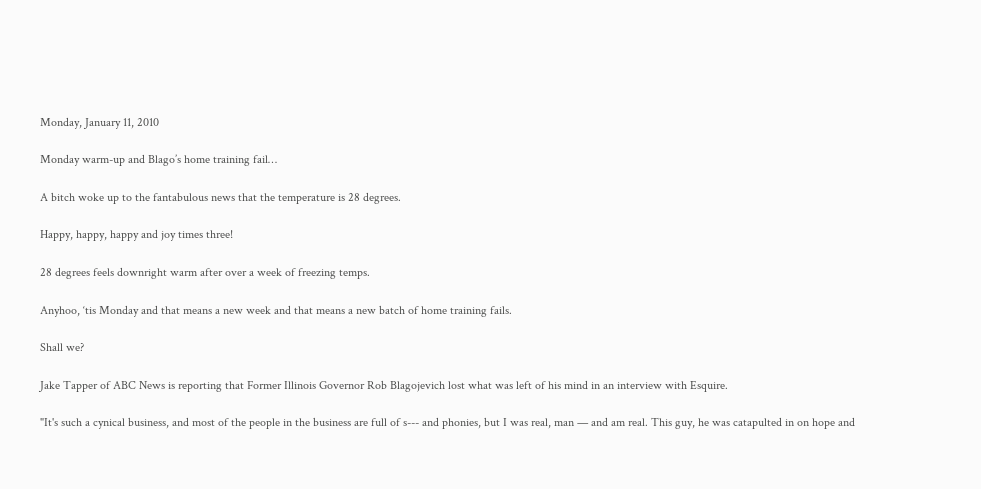Monday, January 11, 2010

Monday warm-up and Blago’s home training fail…

A bitch woke up to the fantabulous news that the temperature is 28 degrees.

Happy, happy, happy and joy times three!

28 degrees feels downright warm after over a week of freezing temps.

Anyhoo, ‘tis Monday and that means a new week and that means a new batch of home training fails.

Shall we?

Jake Tapper of ABC News is reporting that Former Illinois Governor Rob Blagojevich lost what was left of his mind in an interview with Esquire.

"It's such a cynical business, and most of the people in the business are full of s--- and phonies, but I was real, man — and am real. This guy, he was catapulted in on hope and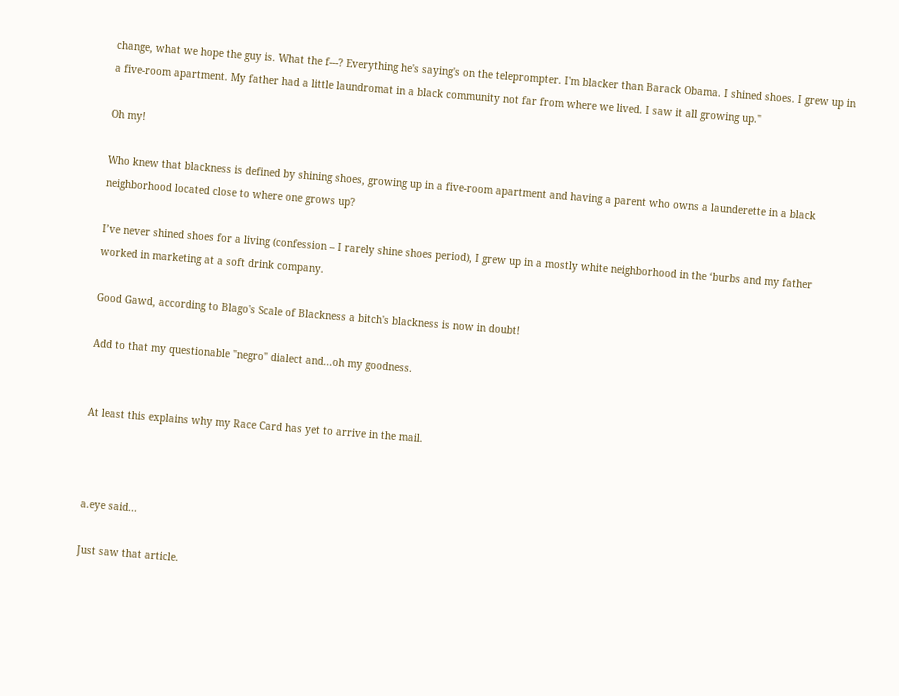change, what we hope the guy is. What the f---? Everything he's saying's on the teleprompter. I'm blacker than Barack Obama. I shined shoes. I grew up in a five-room apartment. My father had a little laundromat in a black community not far from where we lived. I saw it all growing up."

Oh my!

Who knew that blackness is defined by shining shoes, growing up in a five-room apartment and having a parent who owns a launderette in a black neighborhood located close to where one grows up?

I’ve never shined shoes for a living (confession – I rarely shine shoes period), I grew up in a mostly white neighborhood in the ‘burbs and my father worked in marketing at a soft drink company.

Good Gawd, according to Blago's Scale of Blackness a bitch's blackness is now in doubt!

Add to that my questionable "negro" dialect and...oh my goodness.


At least this explains why my Race Card has yet to arrive in the mail.



a.eye said...

Just saw that article.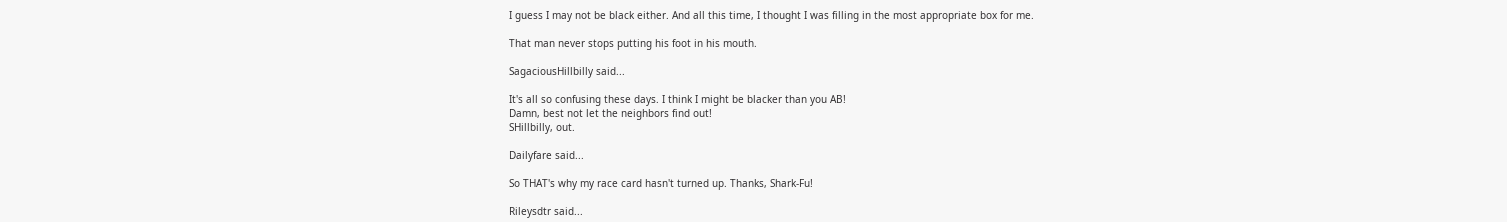I guess I may not be black either. And all this time, I thought I was filling in the most appropriate box for me.

That man never stops putting his foot in his mouth.

SagaciousHillbilly said...

It's all so confusing these days. I think I might be blacker than you AB!
Damn, best not let the neighbors find out!
SHillbilly, out.

Dailyfare said...

So THAT's why my race card hasn't turned up. Thanks, Shark-Fu!

Rileysdtr said...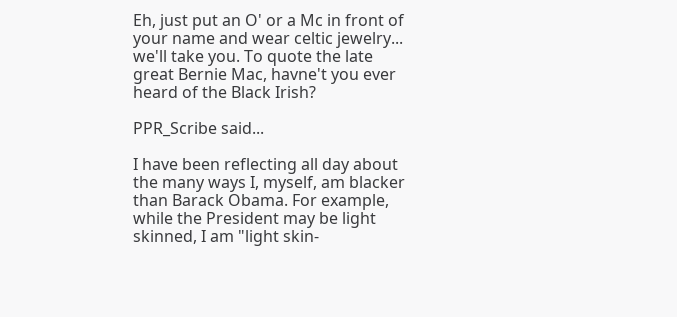Eh, just put an O' or a Mc in front of your name and wear celtic jewelry... we'll take you. To quote the late great Bernie Mac, havne't you ever heard of the Black Irish?

PPR_Scribe said...

I have been reflecting all day about the many ways I, myself, am blacker than Barack Obama. For example, while the President may be light skinned, I am "light skin-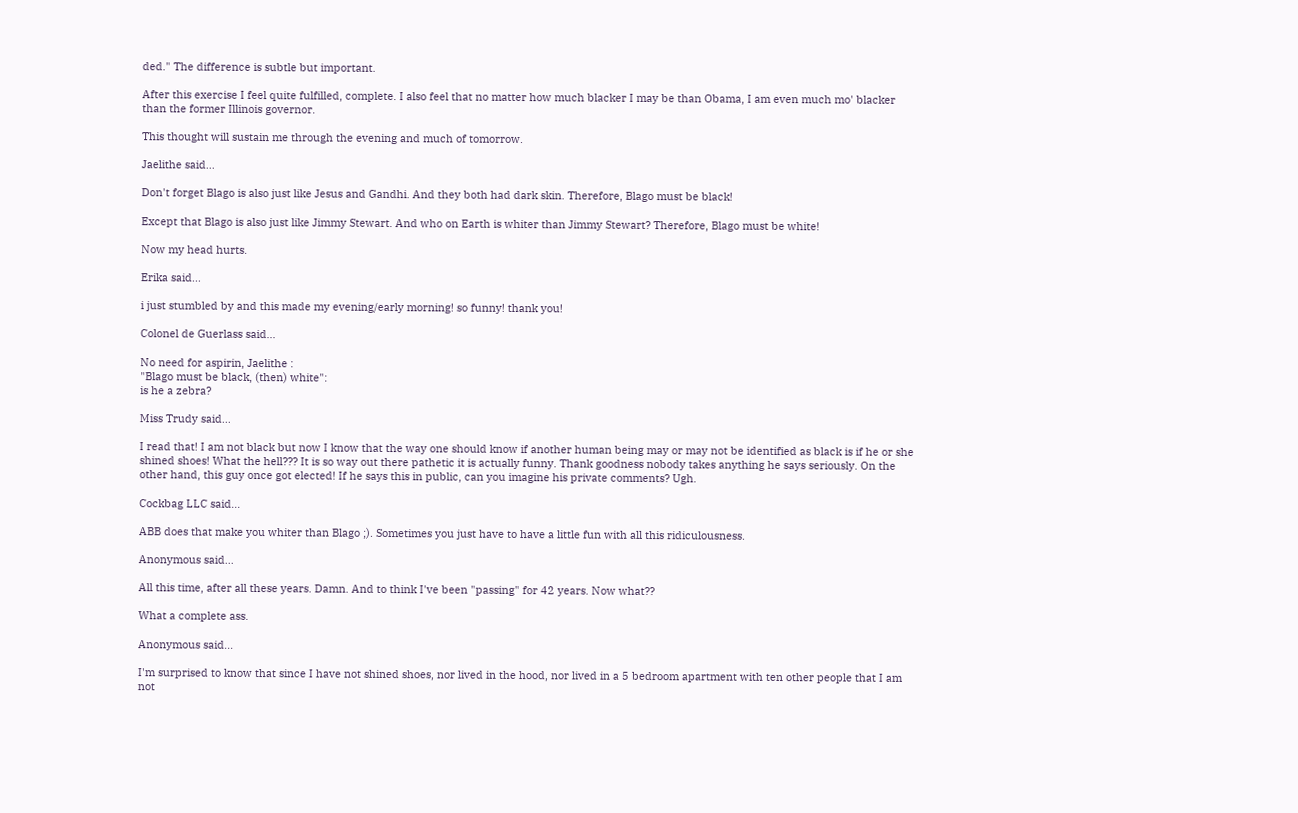ded." The difference is subtle but important.

After this exercise I feel quite fulfilled, complete. I also feel that no matter how much blacker I may be than Obama, I am even much mo' blacker than the former Illinois governor.

This thought will sustain me through the evening and much of tomorrow.

Jaelithe said...

Don't forget Blago is also just like Jesus and Gandhi. And they both had dark skin. Therefore, Blago must be black!

Except that Blago is also just like Jimmy Stewart. And who on Earth is whiter than Jimmy Stewart? Therefore, Blago must be white!

Now my head hurts.

Erika said...

i just stumbled by and this made my evening/early morning! so funny! thank you!

Colonel de Guerlass said...

No need for aspirin, Jaelithe :
"Blago must be black, (then) white":
is he a zebra?

Miss Trudy said...

I read that! I am not black but now I know that the way one should know if another human being may or may not be identified as black is if he or she shined shoes! What the hell??? It is so way out there pathetic it is actually funny. Thank goodness nobody takes anything he says seriously. On the other hand, this guy once got elected! If he says this in public, can you imagine his private comments? Ugh.

Cockbag LLC said...

ABB does that make you whiter than Blago ;). Sometimes you just have to have a little fun with all this ridiculousness.

Anonymous said...

All this time, after all these years. Damn. And to think I've been "passing" for 42 years. Now what??

What a complete ass.

Anonymous said...

I'm surprised to know that since I have not shined shoes, nor lived in the hood, nor lived in a 5 bedroom apartment with ten other people that I am not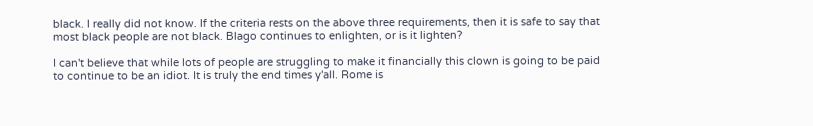black. I really did not know. If the criteria rests on the above three requirements, then it is safe to say that most black people are not black. Blago continues to enlighten, or is it lighten?

I can't believe that while lots of people are struggling to make it financially this clown is going to be paid to continue to be an idiot. It is truly the end times y'all. Rome is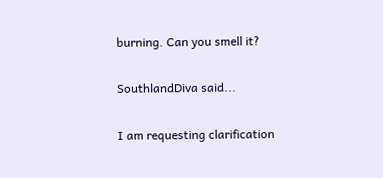burning. Can you smell it?

SouthlandDiva said...

I am requesting clarification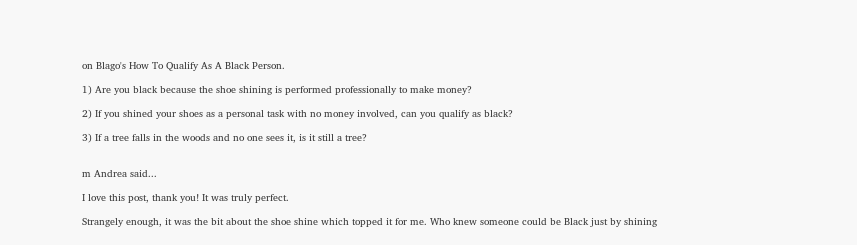on Blago's How To Qualify As A Black Person.

1) Are you black because the shoe shining is performed professionally to make money?

2) If you shined your shoes as a personal task with no money involved, can you qualify as black?

3) If a tree falls in the woods and no one sees it, is it still a tree?


m Andrea said...

I love this post, thank you! It was truly perfect.

Strangely enough, it was the bit about the shoe shine which topped it for me. Who knew someone could be Black just by shining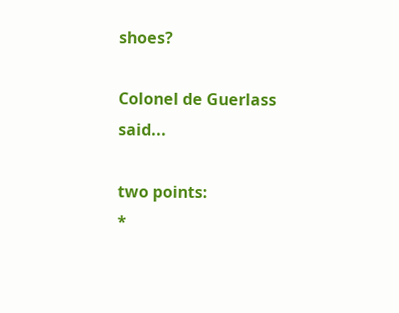shoes?

Colonel de Guerlass said...

two points:
*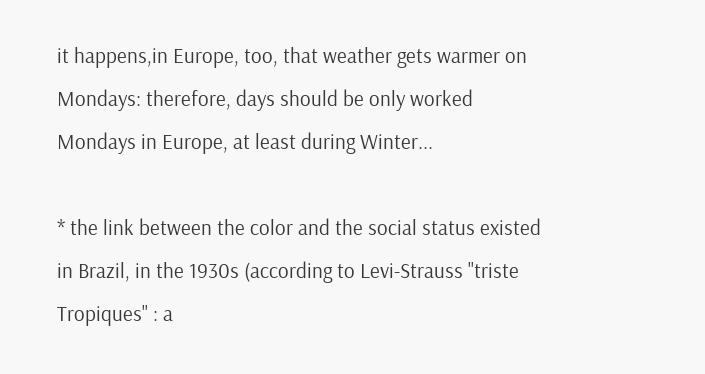it happens,in Europe, too, that weather gets warmer on Mondays: therefore, days should be only worked Mondays in Europe, at least during Winter...

* the link between the color and the social status existed in Brazil, in the 1930s (according to Levi-Strauss "triste Tropiques" : a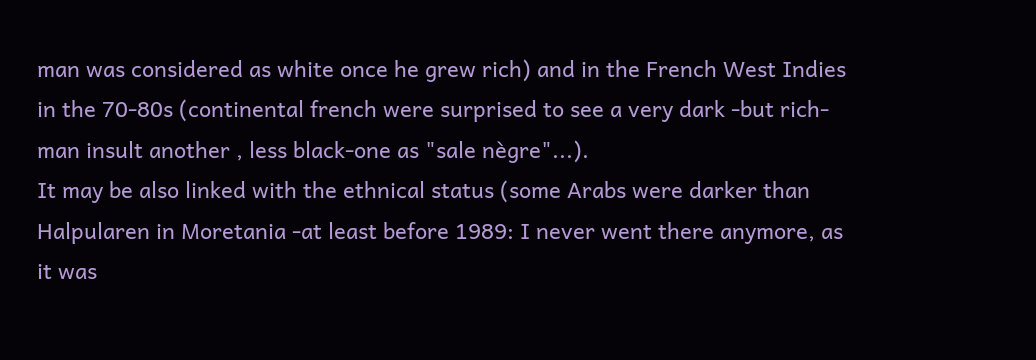man was considered as white once he grew rich) and in the French West Indies in the 70-80s (continental french were surprised to see a very dark -but rich- man insult another , less black-one as "sale nègre"...).
It may be also linked with the ethnical status (some Arabs were darker than Halpularen in Moretania -at least before 1989: I never went there anymore, as it was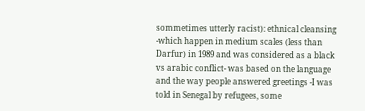sommetimes utterly racist): ethnical cleansing -which happen in medium scales (less than Darfur) in 1989 and was considered as a black vs arabic conflict- was based on the language and the way people answered greetings -I was told in Senegal by refugees, some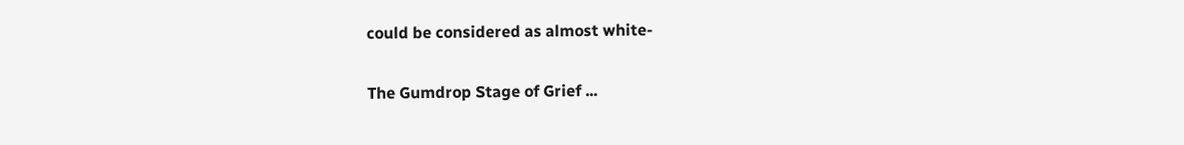could be considered as almost white-

The Gumdrop Stage of Grief ...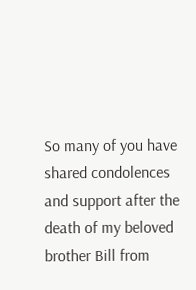So many of you have shared condolences and support after the death of my beloved brother Bill from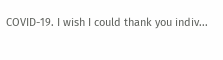COVID-19. I wish I could thank you indiv...